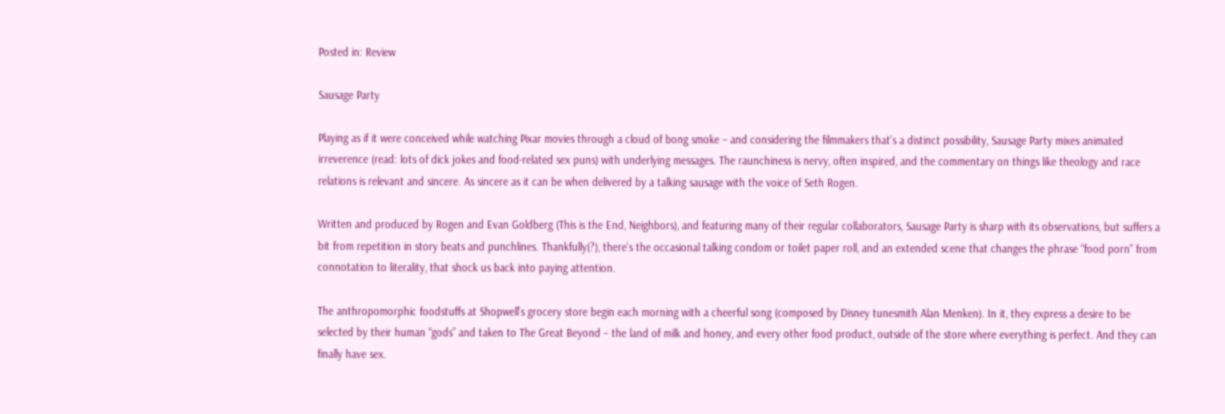Posted in: Review

Sausage Party

Playing as if it were conceived while watching Pixar movies through a cloud of bong smoke – and considering the filmmakers that’s a distinct possibility, Sausage Party mixes animated irreverence (read: lots of dick jokes and food-related sex puns) with underlying messages. The raunchiness is nervy, often inspired, and the commentary on things like theology and race relations is relevant and sincere. As sincere as it can be when delivered by a talking sausage with the voice of Seth Rogen.

Written and produced by Rogen and Evan Goldberg (This is the End, Neighbors), and featuring many of their regular collaborators, Sausage Party is sharp with its observations, but suffers a bit from repetition in story beats and punchlines. Thankfully(?), there’s the occasional talking condom or toilet paper roll, and an extended scene that changes the phrase “food porn” from connotation to literality, that shock us back into paying attention.

The anthropomorphic foodstuffs at Shopwell’s grocery store begin each morning with a cheerful song (composed by Disney tunesmith Alan Menken). In it, they express a desire to be selected by their human “gods” and taken to The Great Beyond – the land of milk and honey, and every other food product, outside of the store where everything is perfect. And they can finally have sex.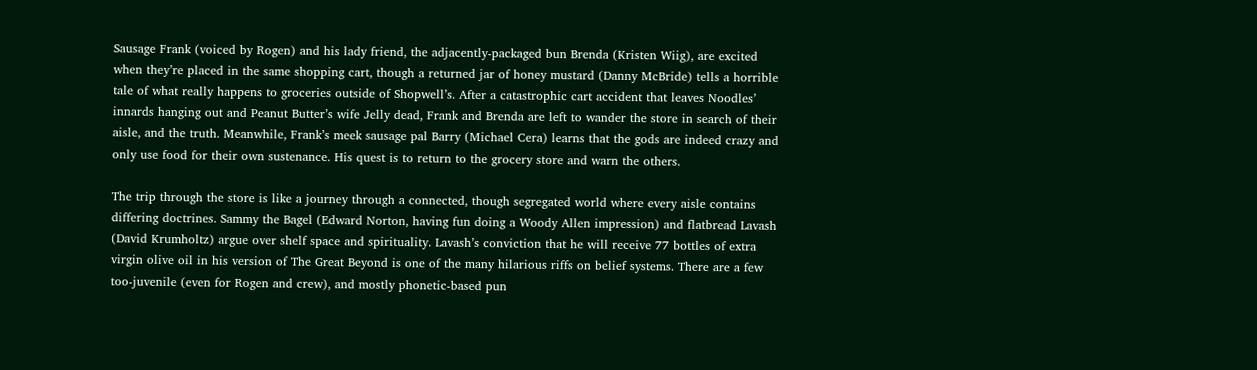Sausage Frank (voiced by Rogen) and his lady friend, the adjacently-packaged bun Brenda (Kristen Wiig), are excited when they’re placed in the same shopping cart, though a returned jar of honey mustard (Danny McBride) tells a horrible tale of what really happens to groceries outside of Shopwell’s. After a catastrophic cart accident that leaves Noodles’ innards hanging out and Peanut Butter’s wife Jelly dead, Frank and Brenda are left to wander the store in search of their aisle, and the truth. Meanwhile, Frank’s meek sausage pal Barry (Michael Cera) learns that the gods are indeed crazy and only use food for their own sustenance. His quest is to return to the grocery store and warn the others.

The trip through the store is like a journey through a connected, though segregated world where every aisle contains differing doctrines. Sammy the Bagel (Edward Norton, having fun doing a Woody Allen impression) and flatbread Lavash (David Krumholtz) argue over shelf space and spirituality. Lavash’s conviction that he will receive 77 bottles of extra virgin olive oil in his version of The Great Beyond is one of the many hilarious riffs on belief systems. There are a few too-juvenile (even for Rogen and crew), and mostly phonetic-based pun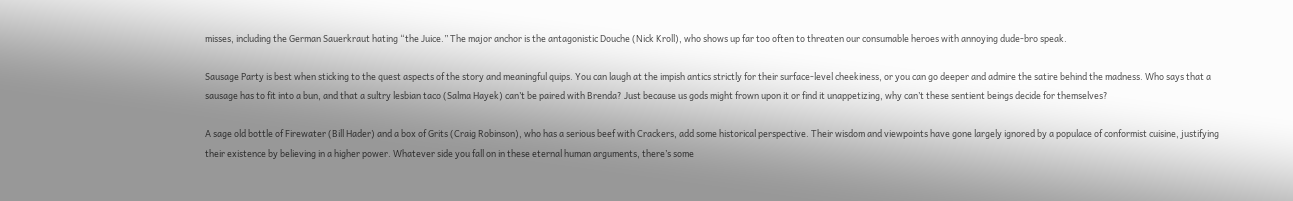misses, including the German Sauerkraut hating “the Juice.” The major anchor is the antagonistic Douche (Nick Kroll), who shows up far too often to threaten our consumable heroes with annoying dude-bro speak.

Sausage Party is best when sticking to the quest aspects of the story and meaningful quips. You can laugh at the impish antics strictly for their surface-level cheekiness, or you can go deeper and admire the satire behind the madness. Who says that a sausage has to fit into a bun, and that a sultry lesbian taco (Salma Hayek) can’t be paired with Brenda? Just because us gods might frown upon it or find it unappetizing, why can’t these sentient beings decide for themselves?

A sage old bottle of Firewater (Bill Hader) and a box of Grits (Craig Robinson), who has a serious beef with Crackers, add some historical perspective. Their wisdom and viewpoints have gone largely ignored by a populace of conformist cuisine, justifying their existence by believing in a higher power. Whatever side you fall on in these eternal human arguments, there’s some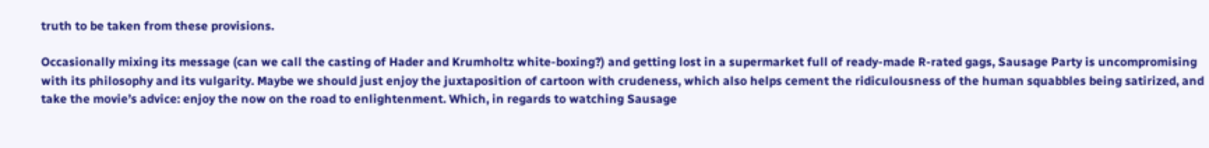truth to be taken from these provisions.

Occasionally mixing its message (can we call the casting of Hader and Krumholtz white-boxing?) and getting lost in a supermarket full of ready-made R-rated gags, Sausage Party is uncompromising with its philosophy and its vulgarity. Maybe we should just enjoy the juxtaposition of cartoon with crudeness, which also helps cement the ridiculousness of the human squabbles being satirized, and take the movie’s advice: enjoy the now on the road to enlightenment. Which, in regards to watching Sausage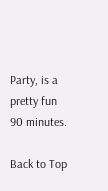Party, is a pretty fun 90 minutes.

Back to Top